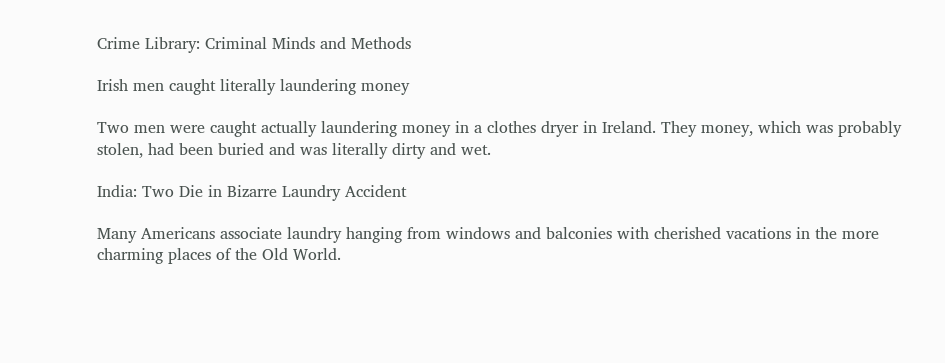Crime Library: Criminal Minds and Methods

Irish men caught literally laundering money

Two men were caught actually laundering money in a clothes dryer in Ireland. They money, which was probably stolen, had been buried and was literally dirty and wet.

India: Two Die in Bizarre Laundry Accident

Many Americans associate laundry hanging from windows and balconies with cherished vacations in the more charming places of the Old World.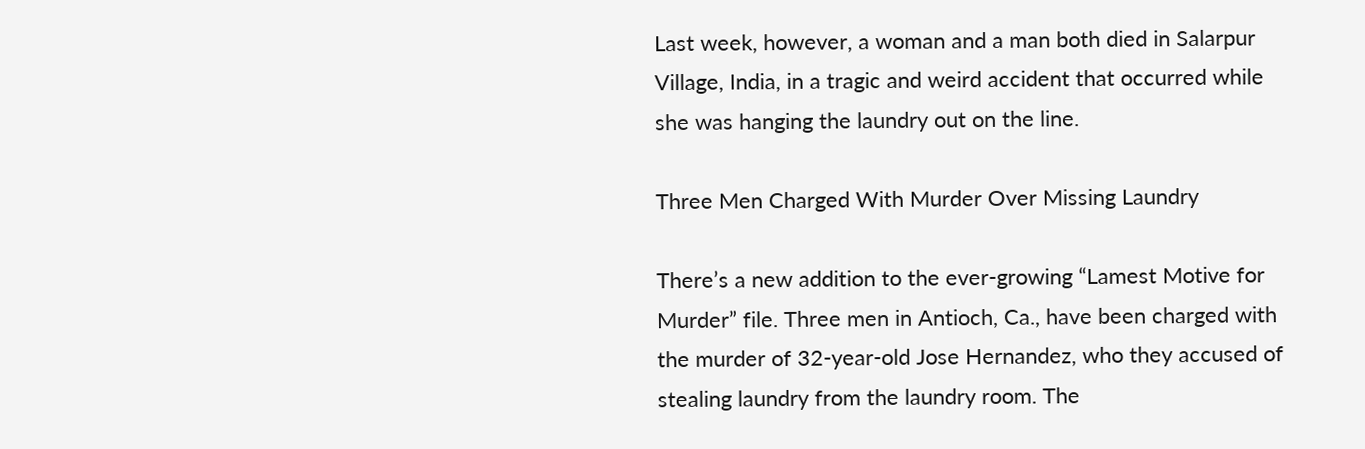Last week, however, a woman and a man both died in Salarpur Village, India, in a tragic and weird accident that occurred while she was hanging the laundry out on the line.

Three Men Charged With Murder Over Missing Laundry

There’s a new addition to the ever-growing “Lamest Motive for Murder” file. Three men in Antioch, Ca., have been charged with the murder of 32-year-old Jose Hernandez, who they accused of stealing laundry from the laundry room. The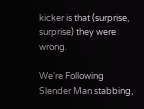kicker is that (surprise, surprise) they were wrong.

We're Following
Slender Man stabbing,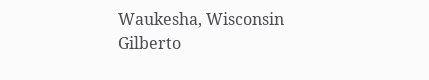Waukesha, Wisconsin
Gilberto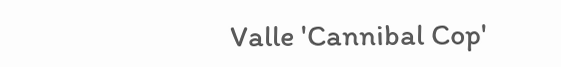Valle 'Cannibal Cop'